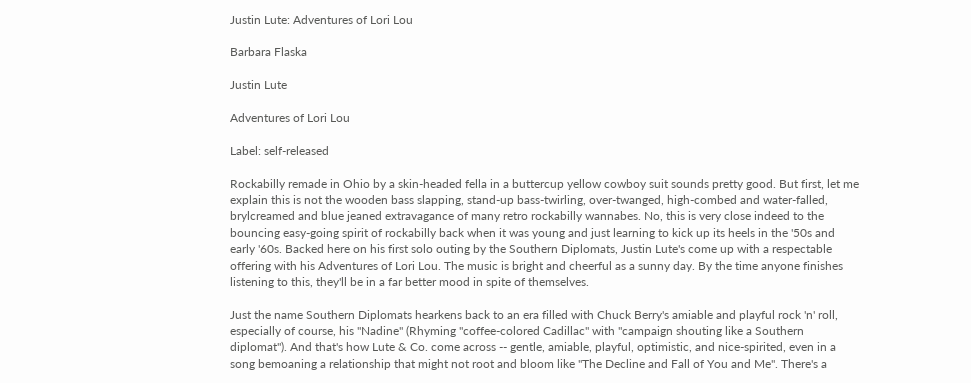Justin Lute: Adventures of Lori Lou

Barbara Flaska

Justin Lute

Adventures of Lori Lou

Label: self-released

Rockabilly remade in Ohio by a skin-headed fella in a buttercup yellow cowboy suit sounds pretty good. But first, let me explain this is not the wooden bass slapping, stand-up bass-twirling, over-twanged, high-combed and water-falled, brylcreamed and blue jeaned extravagance of many retro rockabilly wannabes. No, this is very close indeed to the bouncing easy-going spirit of rockabilly back when it was young and just learning to kick up its heels in the '50s and early '60s. Backed here on his first solo outing by the Southern Diplomats, Justin Lute's come up with a respectable offering with his Adventures of Lori Lou. The music is bright and cheerful as a sunny day. By the time anyone finishes listening to this, they'll be in a far better mood in spite of themselves.

Just the name Southern Diplomats hearkens back to an era filled with Chuck Berry's amiable and playful rock 'n' roll, especially of course, his "Nadine" (Rhyming "coffee-colored Cadillac" with "campaign shouting like a Southern diplomat"). And that's how Lute & Co. come across -- gentle, amiable, playful, optimistic, and nice-spirited, even in a song bemoaning a relationship that might not root and bloom like "The Decline and Fall of You and Me". There's a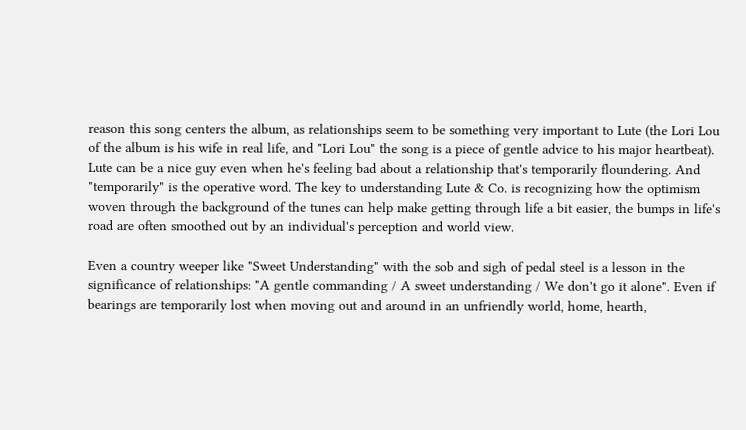reason this song centers the album, as relationships seem to be something very important to Lute (the Lori Lou of the album is his wife in real life, and "Lori Lou" the song is a piece of gentle advice to his major heartbeat). Lute can be a nice guy even when he's feeling bad about a relationship that's temporarily floundering. And "temporarily" is the operative word. The key to understanding Lute & Co. is recognizing how the optimism woven through the background of the tunes can help make getting through life a bit easier, the bumps in life's road are often smoothed out by an individual's perception and world view.

Even a country weeper like "Sweet Understanding" with the sob and sigh of pedal steel is a lesson in the significance of relationships: "A gentle commanding / A sweet understanding / We don't go it alone". Even if bearings are temporarily lost when moving out and around in an unfriendly world, home, hearth,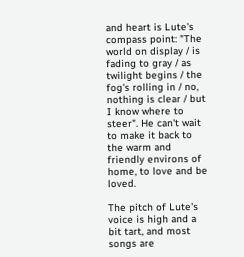and heart is Lute's compass point: "The world on display / is fading to gray / as twilight begins / the fog's rolling in / no, nothing is clear / but I know where to steer". He can't wait to make it back to the warm and friendly environs of home, to love and be loved.

The pitch of Lute's voice is high and a bit tart, and most songs are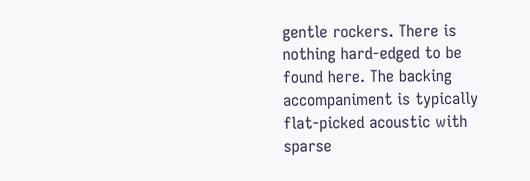gentle rockers. There is nothing hard-edged to be found here. The backing accompaniment is typically flat-picked acoustic with sparse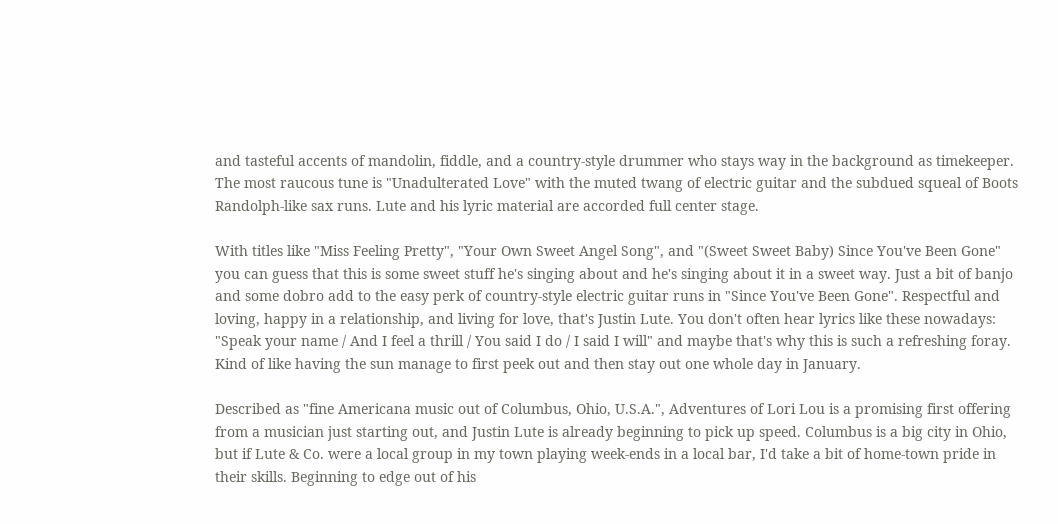and tasteful accents of mandolin, fiddle, and a country-style drummer who stays way in the background as timekeeper. The most raucous tune is "Unadulterated Love" with the muted twang of electric guitar and the subdued squeal of Boots Randolph-like sax runs. Lute and his lyric material are accorded full center stage.

With titles like "Miss Feeling Pretty", "Your Own Sweet Angel Song", and "(Sweet Sweet Baby) Since You've Been Gone" you can guess that this is some sweet stuff he's singing about and he's singing about it in a sweet way. Just a bit of banjo and some dobro add to the easy perk of country-style electric guitar runs in "Since You've Been Gone". Respectful and loving, happy in a relationship, and living for love, that's Justin Lute. You don't often hear lyrics like these nowadays: "Speak your name / And I feel a thrill / You said I do / I said I will" and maybe that's why this is such a refreshing foray. Kind of like having the sun manage to first peek out and then stay out one whole day in January.

Described as "fine Americana music out of Columbus, Ohio, U.S.A.", Adventures of Lori Lou is a promising first offering from a musician just starting out, and Justin Lute is already beginning to pick up speed. Columbus is a big city in Ohio, but if Lute & Co. were a local group in my town playing week-ends in a local bar, I'd take a bit of home-town pride in their skills. Beginning to edge out of his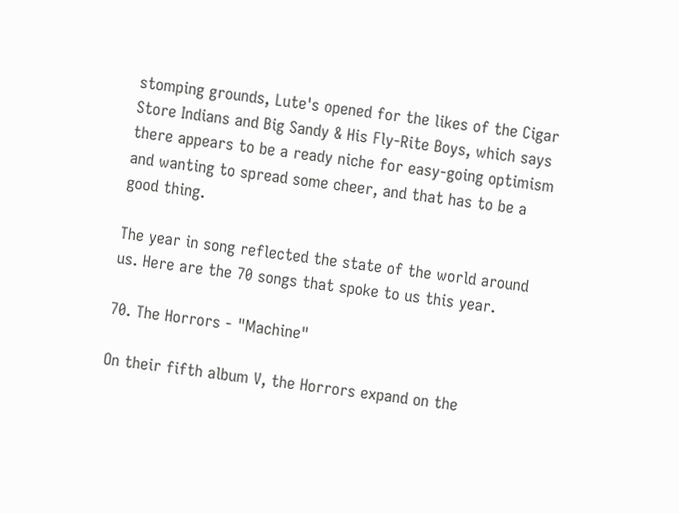stomping grounds, Lute's opened for the likes of the Cigar Store Indians and Big Sandy & His Fly-Rite Boys, which says there appears to be a ready niche for easy-going optimism and wanting to spread some cheer, and that has to be a good thing.

The year in song reflected the state of the world around us. Here are the 70 songs that spoke to us this year.

70. The Horrors - "Machine"

On their fifth album V, the Horrors expand on the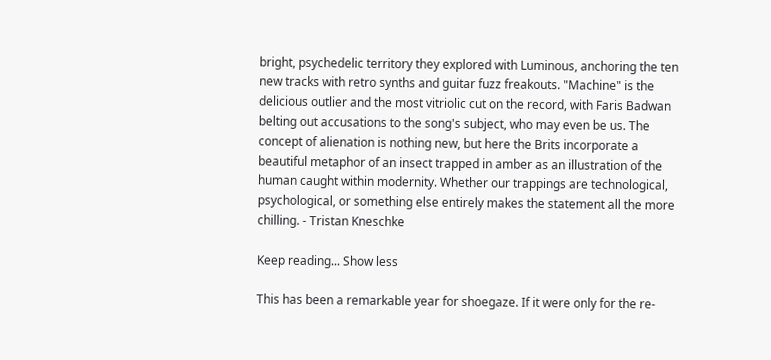bright, psychedelic territory they explored with Luminous, anchoring the ten new tracks with retro synths and guitar fuzz freakouts. "Machine" is the delicious outlier and the most vitriolic cut on the record, with Faris Badwan belting out accusations to the song's subject, who may even be us. The concept of alienation is nothing new, but here the Brits incorporate a beautiful metaphor of an insect trapped in amber as an illustration of the human caught within modernity. Whether our trappings are technological, psychological, or something else entirely makes the statement all the more chilling. - Tristan Kneschke

Keep reading... Show less

This has been a remarkable year for shoegaze. If it were only for the re-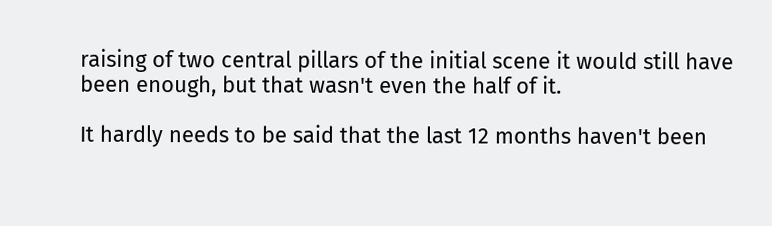raising of two central pillars of the initial scene it would still have been enough, but that wasn't even the half of it.

It hardly needs to be said that the last 12 months haven't been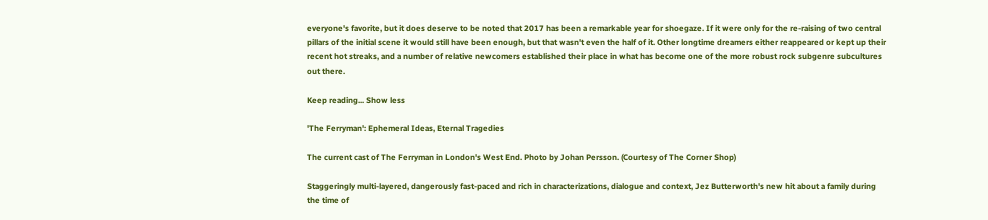everyone's favorite, but it does deserve to be noted that 2017 has been a remarkable year for shoegaze. If it were only for the re-raising of two central pillars of the initial scene it would still have been enough, but that wasn't even the half of it. Other longtime dreamers either reappeared or kept up their recent hot streaks, and a number of relative newcomers established their place in what has become one of the more robust rock subgenre subcultures out there.

Keep reading... Show less

'The Ferryman': Ephemeral Ideas, Eternal Tragedies

The current cast of The Ferryman in London's West End. Photo by Johan Persson. (Courtesy of The Corner Shop)

Staggeringly multi-layered, dangerously fast-paced and rich in characterizations, dialogue and context, Jez Butterworth's new hit about a family during the time of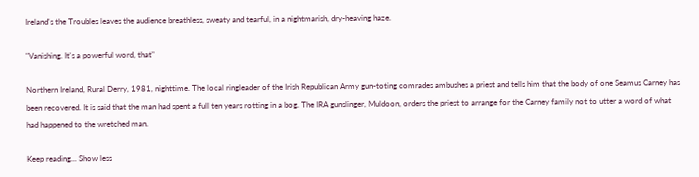Ireland's the Troubles leaves the audience breathless, sweaty and tearful, in a nightmarish, dry-heaving haze.

"Vanishing. It's a powerful word, that"

Northern Ireland, Rural Derry, 1981, nighttime. The local ringleader of the Irish Republican Army gun-toting comrades ambushes a priest and tells him that the body of one Seamus Carney has been recovered. It is said that the man had spent a full ten years rotting in a bog. The IRA gunslinger, Muldoon, orders the priest to arrange for the Carney family not to utter a word of what had happened to the wretched man.

Keep reading... Show less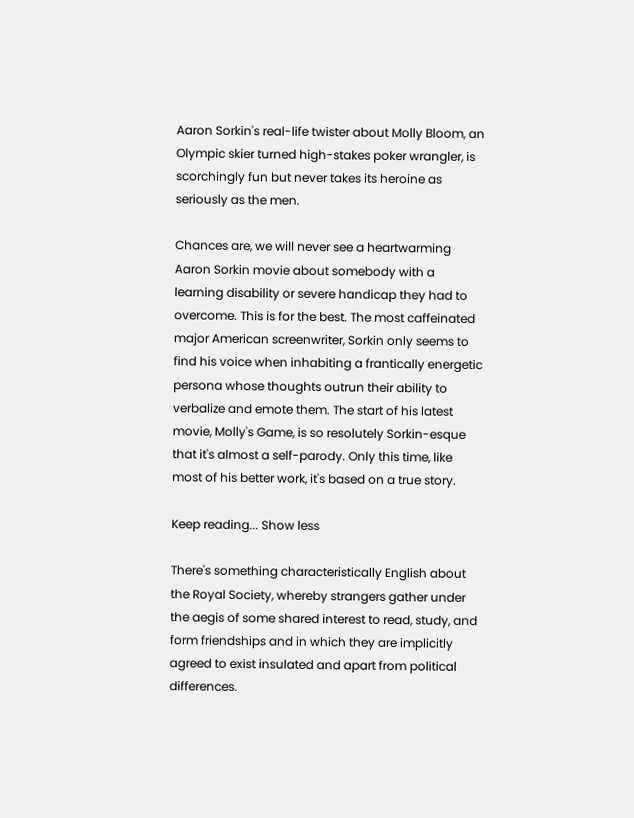Aaron Sorkin's real-life twister about Molly Bloom, an Olympic skier turned high-stakes poker wrangler, is scorchingly fun but never takes its heroine as seriously as the men.

Chances are, we will never see a heartwarming Aaron Sorkin movie about somebody with a learning disability or severe handicap they had to overcome. This is for the best. The most caffeinated major American screenwriter, Sorkin only seems to find his voice when inhabiting a frantically energetic persona whose thoughts outrun their ability to verbalize and emote them. The start of his latest movie, Molly's Game, is so resolutely Sorkin-esque that it's almost a self-parody. Only this time, like most of his better work, it's based on a true story.

Keep reading... Show less

There's something characteristically English about the Royal Society, whereby strangers gather under the aegis of some shared interest to read, study, and form friendships and in which they are implicitly agreed to exist insulated and apart from political differences.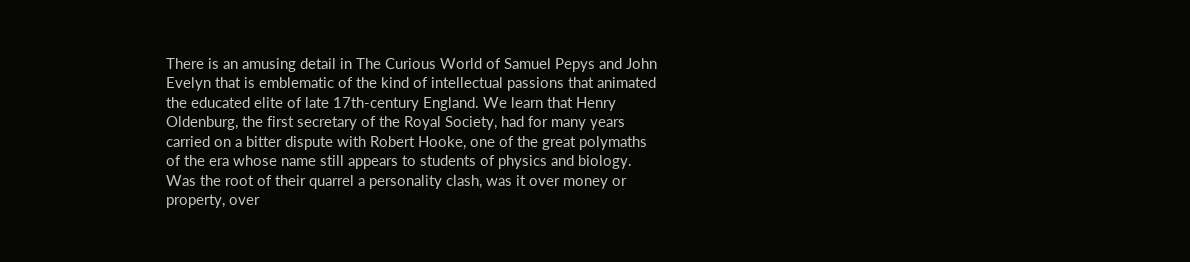There is an amusing detail in The Curious World of Samuel Pepys and John Evelyn that is emblematic of the kind of intellectual passions that animated the educated elite of late 17th-century England. We learn that Henry Oldenburg, the first secretary of the Royal Society, had for many years carried on a bitter dispute with Robert Hooke, one of the great polymaths of the era whose name still appears to students of physics and biology. Was the root of their quarrel a personality clash, was it over money or property, over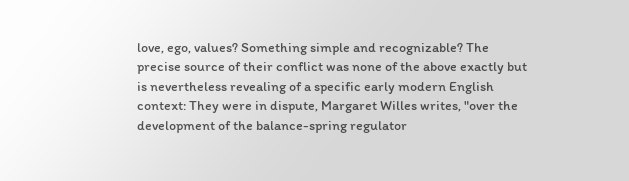love, ego, values? Something simple and recognizable? The precise source of their conflict was none of the above exactly but is nevertheless revealing of a specific early modern English context: They were in dispute, Margaret Willes writes, "over the development of the balance-spring regulator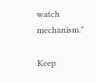watch mechanism."

Keep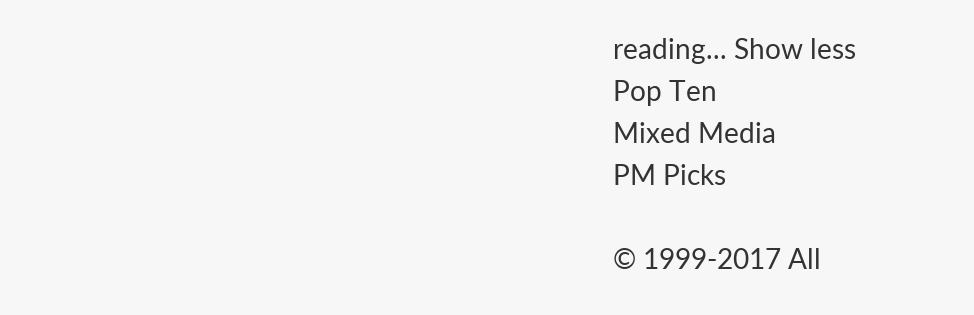reading... Show less
Pop Ten
Mixed Media
PM Picks

© 1999-2017 All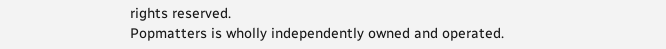rights reserved.
Popmatters is wholly independently owned and operated.